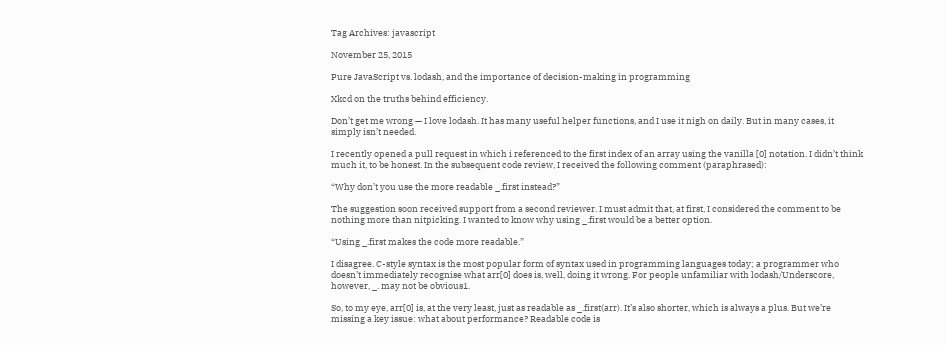Tag Archives: javascript

November 25, 2015

Pure JavaScript vs. lodash, and the importance of decision-making in programming

Xkcd on the truths behind efficiency.

Don’t get me wrong — I love lodash. It has many useful helper functions, and I use it nigh on daily. But in many cases, it simply isn’t needed.

I recently opened a pull request in which i referenced to the first index of an array using the vanilla [0] notation. I didn’t think much it, to be honest. In the subsequent code review, I received the following comment (paraphrased):

“Why don’t you use the more readable _.first instead?”

The suggestion soon received support from a second reviewer. I must admit that, at first, I considered the comment to be nothing more than nitpicking. I wanted to know why using _.first would be a better option.

“Using _.first makes the code more readable.”

I disagree. C-style syntax is the most popular form of syntax used in programming languages today; a programmer who doesn’t immediately recognise what arr[0] does is, well, doing it wrong. For people unfamiliar with lodash/Underscore, however, _. may not be obvious1.

So, to my eye, arr[0] is, at the very least, just as readable as _.first(arr). It’s also shorter, which is always a plus. But we’re missing a key issue: what about performance? Readable code is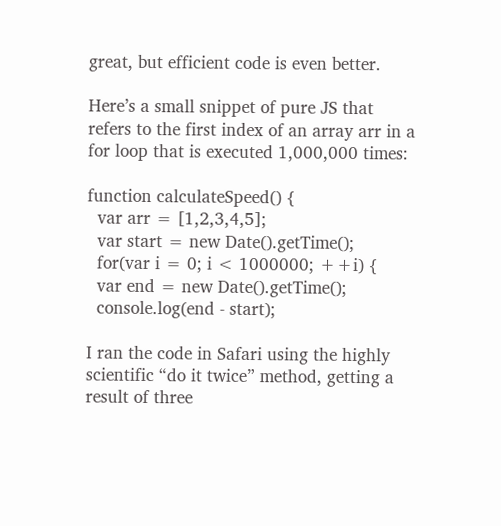great, but efficient code is even better.

Here’s a small snippet of pure JS that refers to the first index of an array arr in a for loop that is executed 1,000,000 times:

function calculateSpeed() {
  var arr = [1,2,3,4,5];
  var start = new Date().getTime();
  for(var i = 0; i < 1000000; ++i) {
  var end = new Date().getTime();
  console.log(end - start);

I ran the code in Safari using the highly scientific “do it twice” method, getting a result of three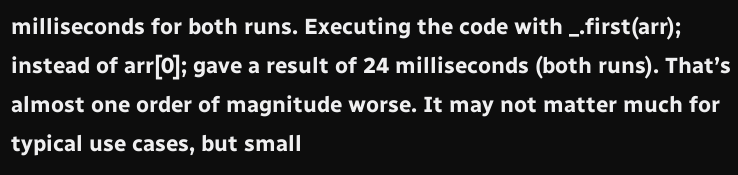milliseconds for both runs. Executing the code with _.first(arr); instead of arr[0]; gave a result of 24 milliseconds (both runs). That’s almost one order of magnitude worse. It may not matter much for typical use cases, but small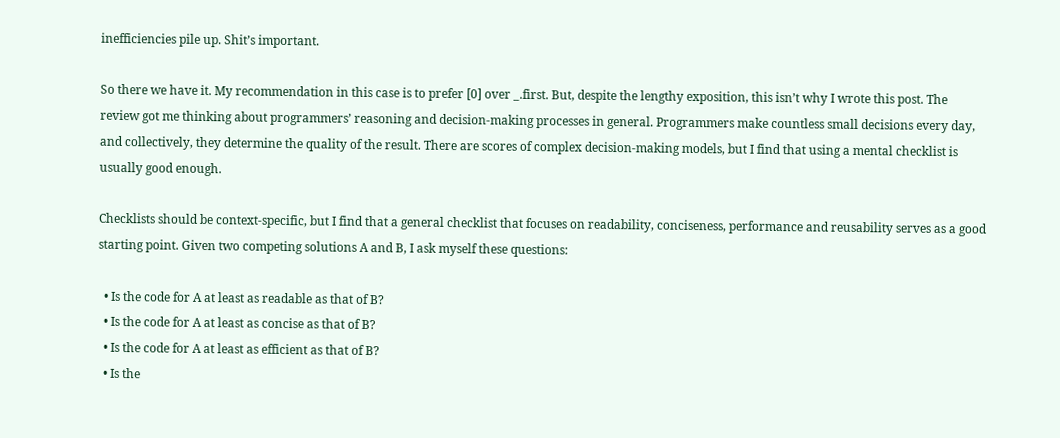inefficiencies pile up. Shit’s important.

So there we have it. My recommendation in this case is to prefer [0] over _.first. But, despite the lengthy exposition, this isn’t why I wrote this post. The review got me thinking about programmers’ reasoning and decision-making processes in general. Programmers make countless small decisions every day, and collectively, they determine the quality of the result. There are scores of complex decision-making models, but I find that using a mental checklist is usually good enough.

Checklists should be context-specific, but I find that a general checklist that focuses on readability, conciseness, performance and reusability serves as a good starting point. Given two competing solutions A and B, I ask myself these questions:

  • Is the code for A at least as readable as that of B?
  • Is the code for A at least as concise as that of B?
  • Is the code for A at least as efficient as that of B?
  • Is the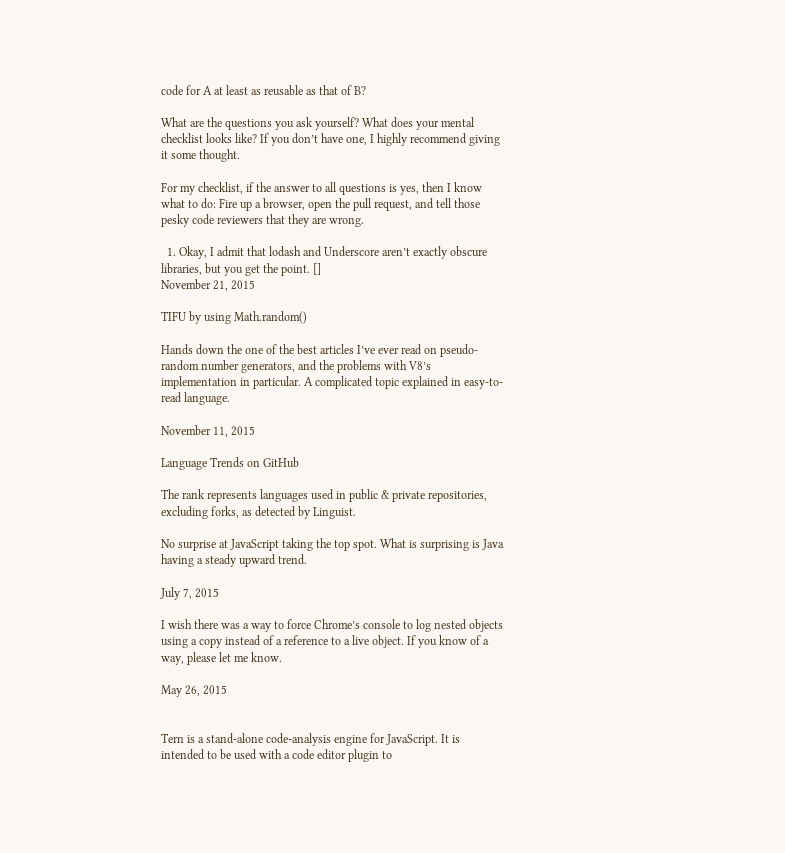code for A at least as reusable as that of B?

What are the questions you ask yourself? What does your mental checklist looks like? If you don’t have one, I highly recommend giving it some thought.

For my checklist, if the answer to all questions is yes, then I know what to do: Fire up a browser, open the pull request, and tell those pesky code reviewers that they are wrong.

  1. Okay, I admit that lodash and Underscore aren’t exactly obscure libraries, but you get the point. []
November 21, 2015

TIFU by using Math.random()

Hands down the one of the best articles I’ve ever read on pseudo-random number generators, and the problems with V8’s implementation in particular. A complicated topic explained in easy-to-read language.

November 11, 2015

Language Trends on GitHub

The rank represents languages used in public & private repositories, excluding forks, as detected by Linguist.

No surprise at JavaScript taking the top spot. What is surprising is Java having a steady upward trend.

July 7, 2015

I wish there was a way to force Chrome’s console to log nested objects using a copy instead of a reference to a live object. If you know of a way, please let me know.

May 26, 2015


Tern is a stand-alone code-analysis engine for JavaScript. It is intended to be used with a code editor plugin to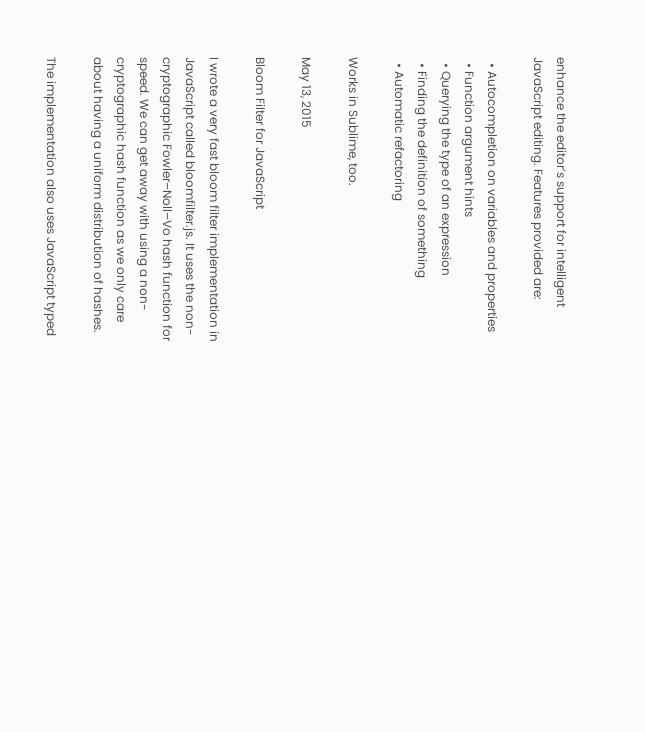enhance the editor’s support for intelligent JavaScript editing. Features provided are:

  • Autocompletion on variables and properties
  • Function argument hints
  • Querying the type of an expression
  • Finding the definition of something
  • Automatic refactoring

Works in Sublime, too.

May 13, 2015

Bloom Filter for JavaScript

I wrote a very fast bloom filter implementation in JavaScript called bloomfilter.js. It uses the non-cryptographic Fowler–Noll–Vo hash function for speed. We can get away with using a non-cryptographic hash function as we only care about having a uniform distribution of hashes.

The implementation also uses JavaScript typed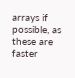arrays if possible, as these are faster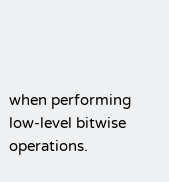when performing low-level bitwise operations.